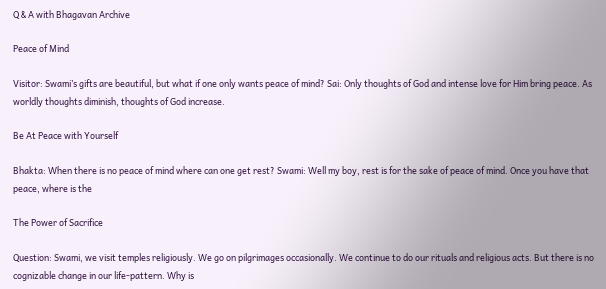Q & A with Bhagavan Archive

Peace of Mind

Visitor: Swami’s gifts are beautiful, but what if one only wants peace of mind? Sai: Only thoughts of God and intense love for Him bring peace. As worldly thoughts diminish, thoughts of God increase.

Be At Peace with Yourself

Bhakta: When there is no peace of mind where can one get rest? Swami: Well my boy, rest is for the sake of peace of mind. Once you have that peace, where is the

The Power of Sacrifice

Question: Swami, we visit temples religiously. We go on pilgrimages occasionally. We continue to do our rituals and religious acts. But there is no cognizable change in our life‑pattern. Why is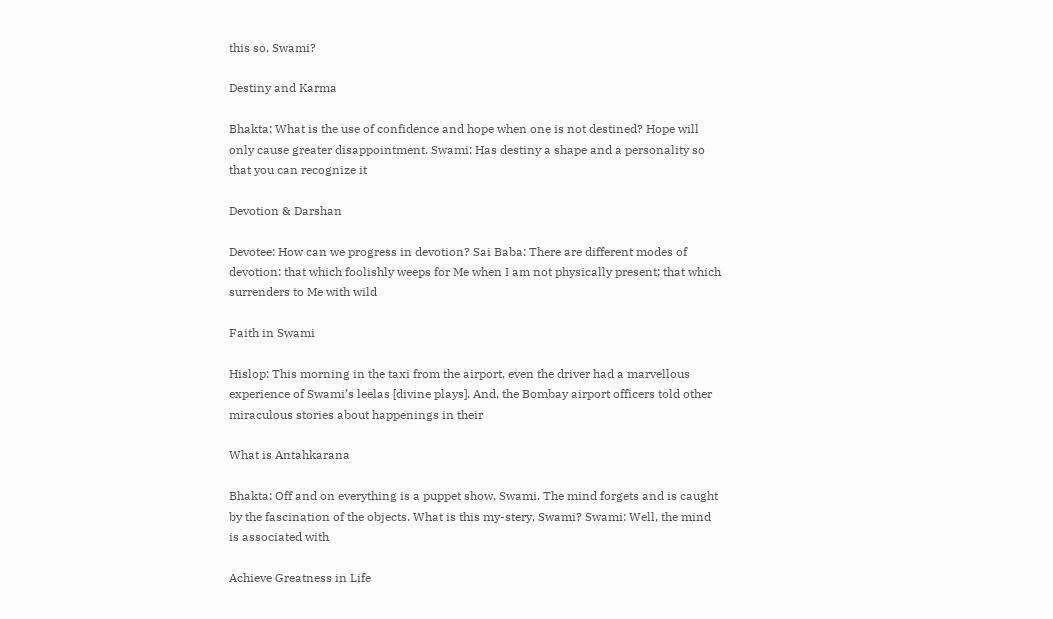this so, Swami?

Destiny and Karma

Bhakta: What is the use of confidence and hope when one is not destined? Hope will only cause greater disappointment. Swami: Has destiny a shape and a personality so that you can recognize it

Devotion & Darshan

Devotee: How can we progress in devotion? Sai Baba: There are different modes of devotion: that which foolishly weeps for Me when I am not physically present; that which surrenders to Me with wild

Faith in Swami

Hislop: This morning in the taxi from the airport, even the driver had a marvellous experience of Swami’s leelas [divine plays]. And, the Bombay airport officers told other miraculous stories about happenings in their

What is Antahkarana

Bhakta: Off and on everything is a puppet show, Swami. The mind forgets and is caught by the fascination of the objects. What is this my-stery, Swami? Swami: Well, the mind is associated with

Achieve Greatness in Life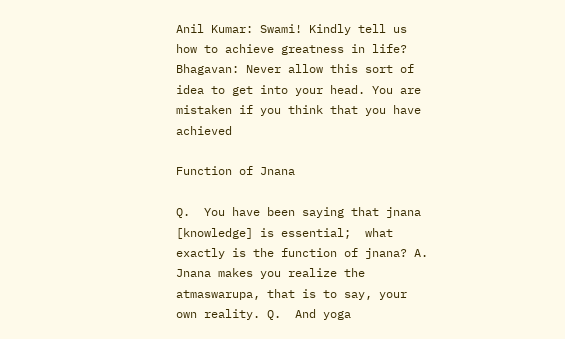Anil Kumar: Swami! Kindly tell us how to achieve greatness in life? Bhagavan: Never allow this sort of idea to get into your head. You are mistaken if you think that you have achieved

Function of Jnana

Q.  You have been saying that jnana [knowledge] is essential;  what exactly is the function of jnana? A.  Jnana makes you realize the atmaswarupa, that is to say, your own reality. Q.  And yoga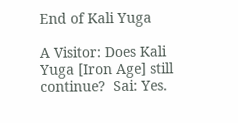End of Kali Yuga

A Visitor: Does Kali Yuga [Iron Age] still continue?  Sai: Yes.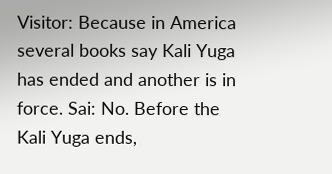Visitor: Because in America several books say Kali Yuga has ended and another is in force. Sai: No. Before the Kali Yuga ends,